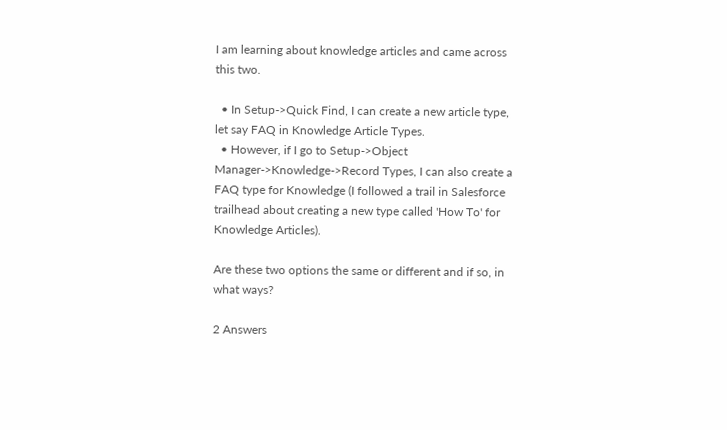I am learning about knowledge articles and came across this two.

  • In Setup->Quick Find, I can create a new article type, let say FAQ in Knowledge Article Types.
  • However, if I go to Setup->Object Manager->Knowledge->Record Types, I can also create a FAQ type for Knowledge (I followed a trail in Salesforce trailhead about creating a new type called 'How To' for Knowledge Articles).

Are these two options the same or different and if so, in what ways?

2 Answers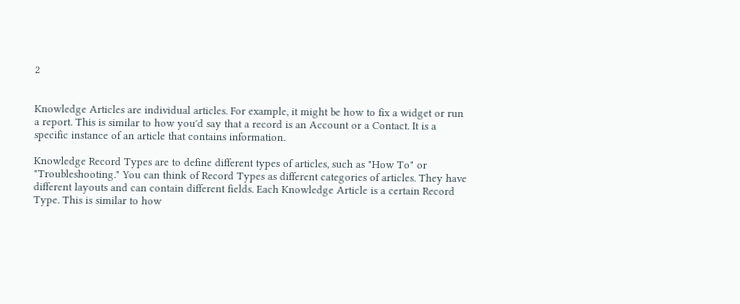2


Knowledge Articles are individual articles. For example, it might be how to fix a widget or run a report. This is similar to how you'd say that a record is an Account or a Contact. It is a specific instance of an article that contains information.

Knowledge Record Types are to define different types of articles, such as "How To" or "Troubleshooting." You can think of Record Types as different categories of articles. They have different layouts and can contain different fields. Each Knowledge Article is a certain Record Type. This is similar to how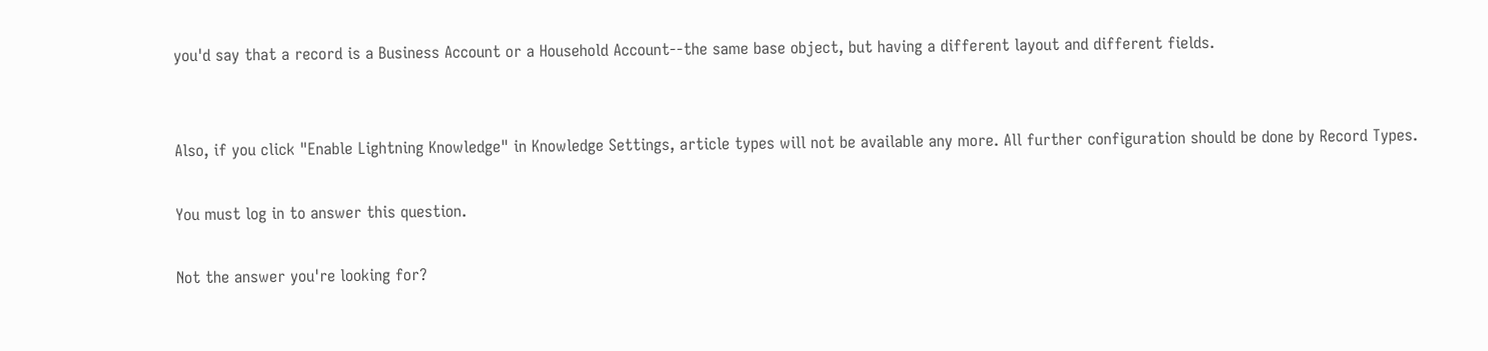you'd say that a record is a Business Account or a Household Account--the same base object, but having a different layout and different fields.


Also, if you click "Enable Lightning Knowledge" in Knowledge Settings, article types will not be available any more. All further configuration should be done by Record Types.

You must log in to answer this question.

Not the answer you're looking for?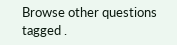Browse other questions tagged .